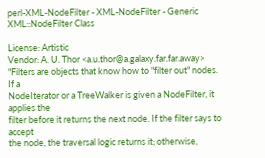perl-XML-NodeFilter - XML-NodeFilter - Generic XML::NodeFilter Class

License: Artistic
Vendor: A. U. Thor <a.u.thor@a.galaxy.far.far.away>
"Filters are objects that know how to "filter out" nodes. If a
NodeIterator or a TreeWalker is given a NodeFilter, it applies the
filter before it returns the next node. If the filter says to accept
the node, the traversal logic returns it; otherwise,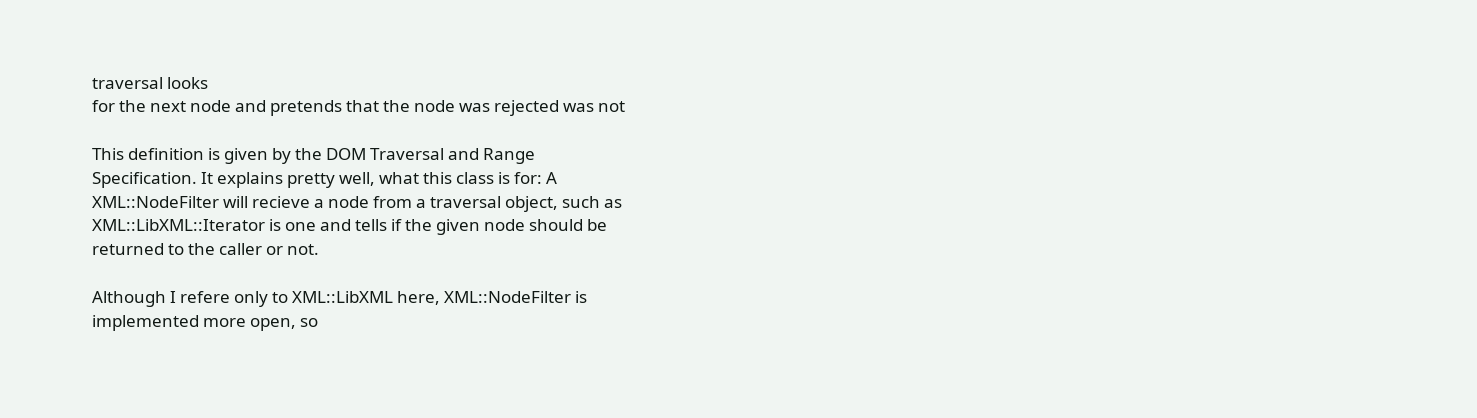traversal looks
for the next node and pretends that the node was rejected was not

This definition is given by the DOM Traversal and Range
Specification. It explains pretty well, what this class is for: A
XML::NodeFilter will recieve a node from a traversal object, such as
XML::LibXML::Iterator is one and tells if the given node should be
returned to the caller or not.

Although I refere only to XML::LibXML here, XML::NodeFilter is
implemented more open, so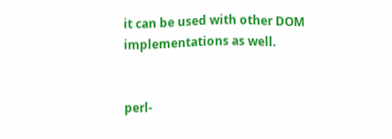it can be used with other DOM
implementations as well.


perl-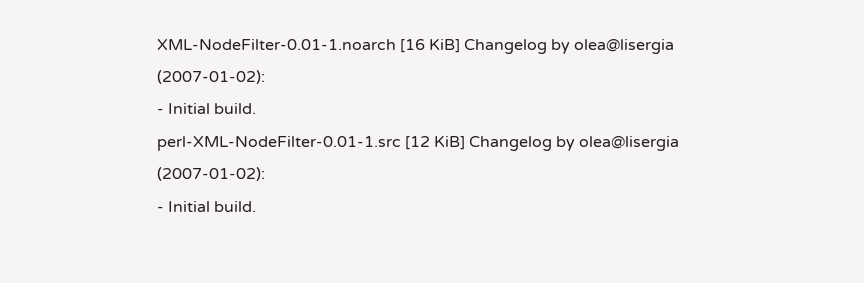XML-NodeFilter-0.01-1.noarch [16 KiB] Changelog by olea@lisergia (2007-01-02):
- Initial build.
perl-XML-NodeFilter-0.01-1.src [12 KiB] Changelog by olea@lisergia (2007-01-02):
- Initial build.